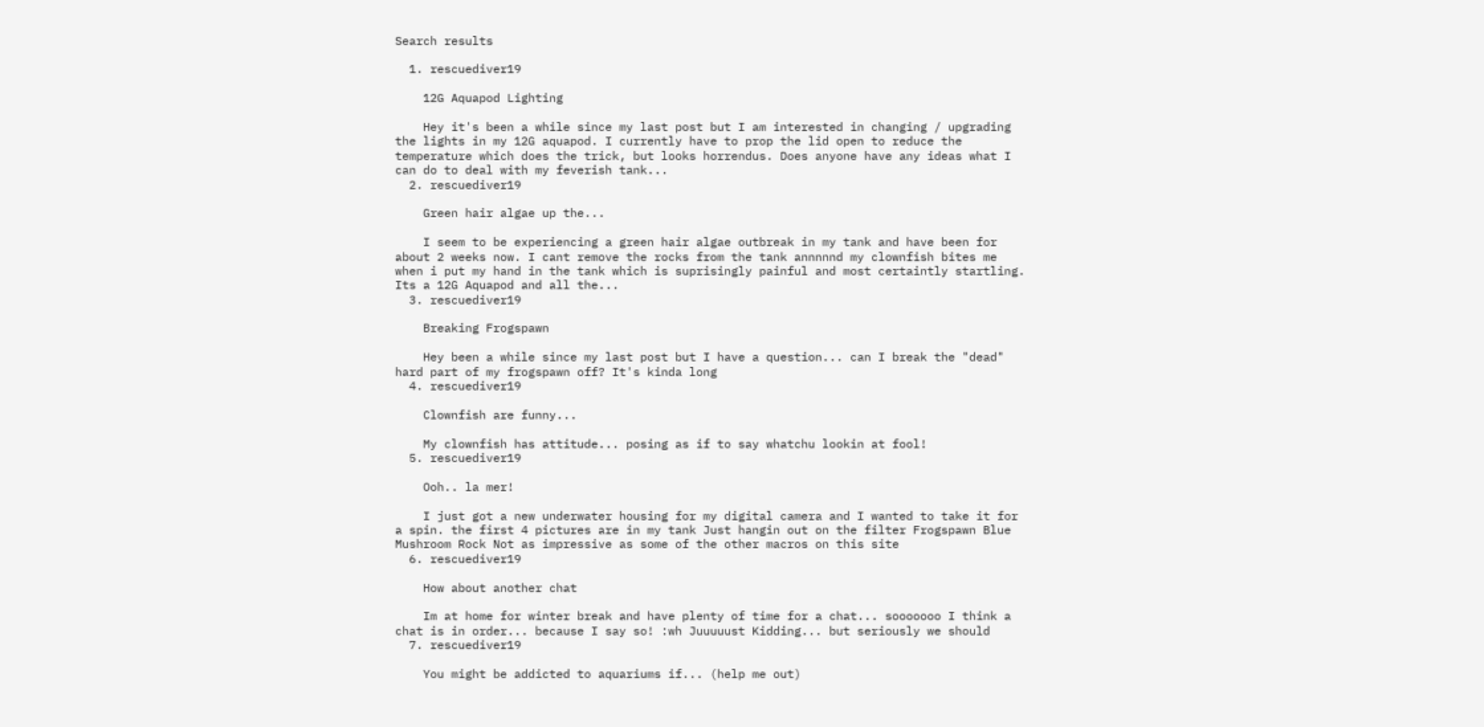Search results

  1. rescuediver19

    12G Aquapod Lighting

    Hey it's been a while since my last post but I am interested in changing / upgrading the lights in my 12G aquapod. I currently have to prop the lid open to reduce the temperature which does the trick, but looks horrendus. Does anyone have any ideas what I can do to deal with my feverish tank...
  2. rescuediver19

    Green hair algae up the...

    I seem to be experiencing a green hair algae outbreak in my tank and have been for about 2 weeks now. I cant remove the rocks from the tank annnnnd my clownfish bites me when i put my hand in the tank which is suprisingly painful and most certaintly startling. Its a 12G Aquapod and all the...
  3. rescuediver19

    Breaking Frogspawn

    Hey been a while since my last post but I have a question... can I break the "dead" hard part of my frogspawn off? It's kinda long
  4. rescuediver19

    Clownfish are funny...

    My clownfish has attitude... posing as if to say whatchu lookin at fool!
  5. rescuediver19

    Ooh.. la mer!

    I just got a new underwater housing for my digital camera and I wanted to take it for a spin. the first 4 pictures are in my tank Just hangin out on the filter Frogspawn Blue Mushroom Rock Not as impressive as some of the other macros on this site
  6. rescuediver19

    How about another chat

    Im at home for winter break and have plenty of time for a chat... sooooooo I think a chat is in order... because I say so! :wh Juuuuust Kidding... but seriously we should
  7. rescuediver19

    You might be addicted to aquariums if... (help me out)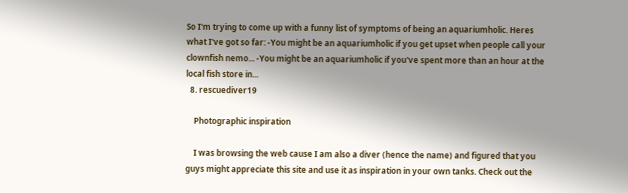So I'm trying to come up with a funny list of symptoms of being an aquariumholic. Heres what I've got so far: -You might be an aquariumholic if you get upset when people call your clownfish nemo... -You might be an aquariumholic if you've spent more than an hour at the local fish store in...
  8. rescuediver19

    Photographic inspiration

    I was browsing the web cause I am also a diver (hence the name) and figured that you guys might appreciate this site and use it as inspiration in your own tanks. Check out the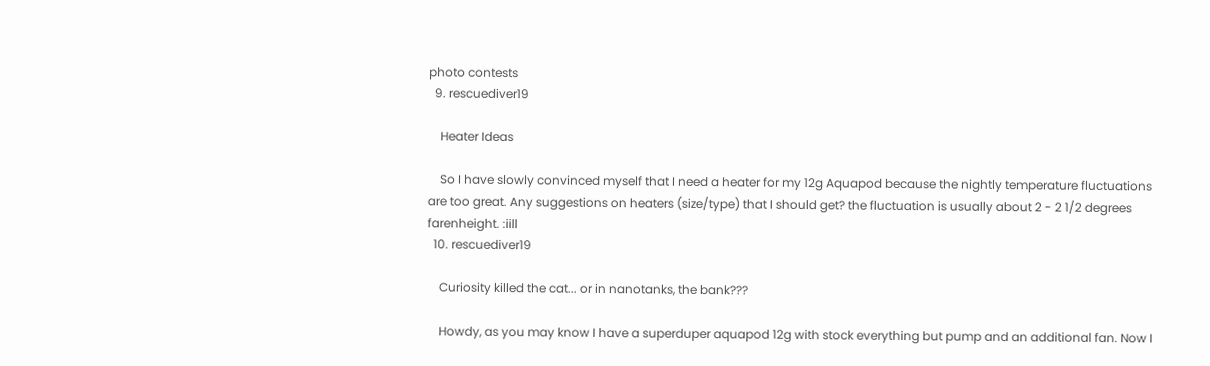photo contests
  9. rescuediver19

    Heater Ideas

    So I have slowly convinced myself that I need a heater for my 12g Aquapod because the nightly temperature fluctuations are too great. Any suggestions on heaters (size/type) that I should get? the fluctuation is usually about 2 - 2 1/2 degrees farenheight. :iill
  10. rescuediver19

    Curiosity killed the cat... or in nanotanks, the bank???

    Howdy, as you may know I have a superduper aquapod 12g with stock everything but pump and an additional fan. Now I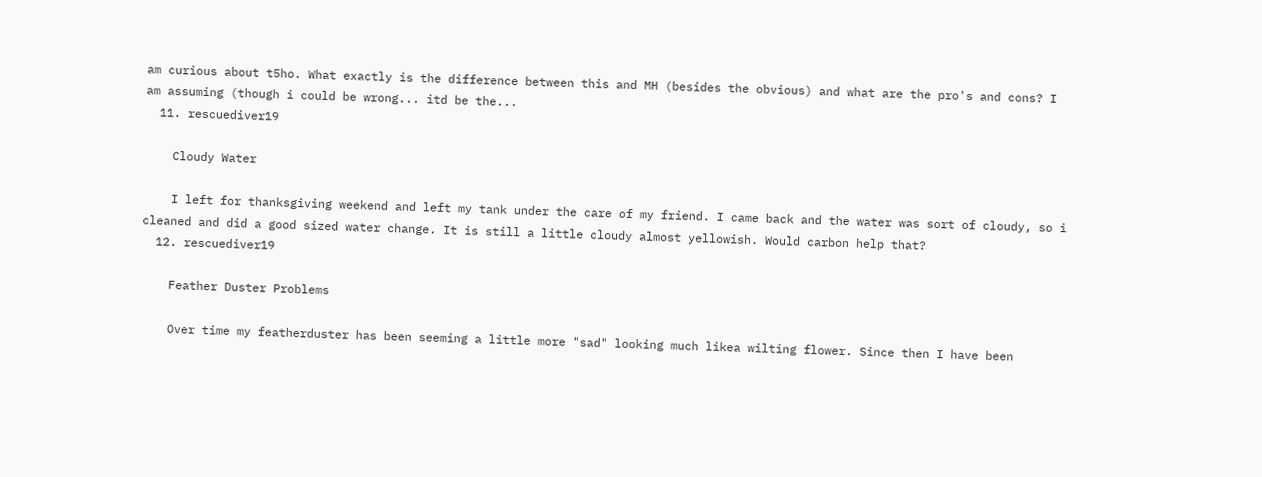am curious about t5ho. What exactly is the difference between this and MH (besides the obvious) and what are the pro's and cons? I am assuming (though i could be wrong... itd be the...
  11. rescuediver19

    Cloudy Water

    I left for thanksgiving weekend and left my tank under the care of my friend. I came back and the water was sort of cloudy, so i cleaned and did a good sized water change. It is still a little cloudy almost yellowish. Would carbon help that?
  12. rescuediver19

    Feather Duster Problems

    Over time my featherduster has been seeming a little more "sad" looking much likea wilting flower. Since then I have been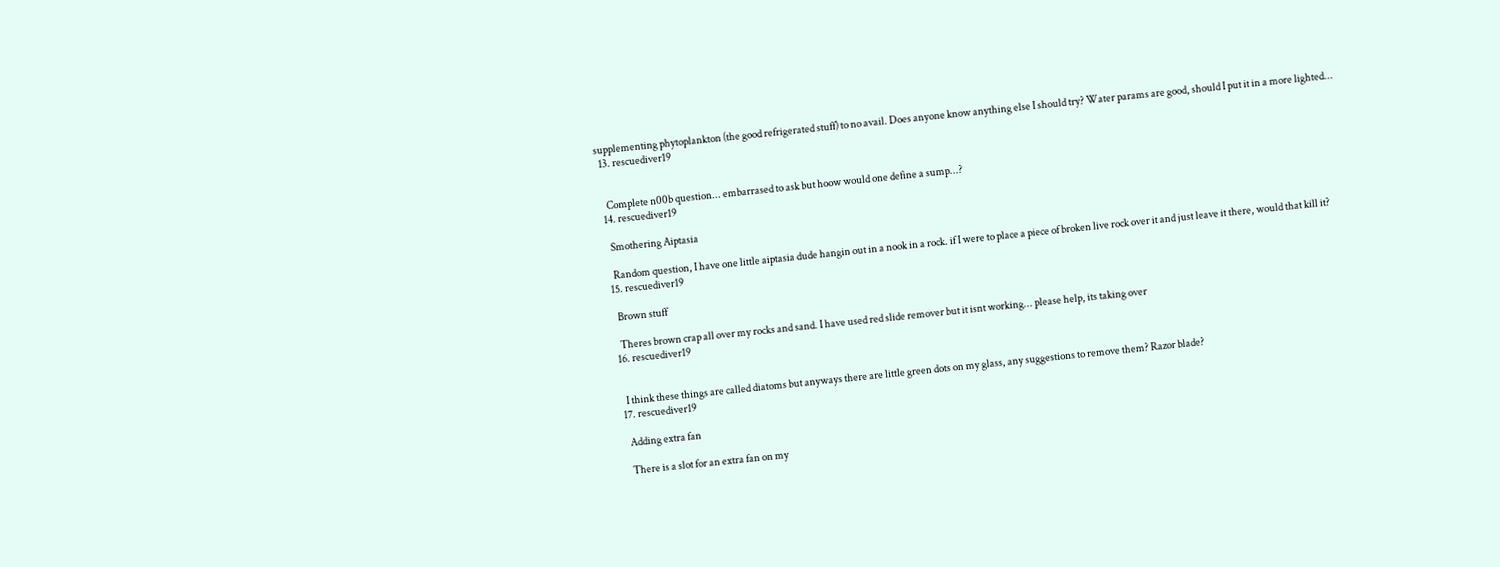supplementing phytoplankton (the good refrigerated stuff) to no avail. Does anyone know anything else I should try? Water params are good, should I put it in a more lighted...
  13. rescuediver19


    Complete n00b question... embarrased to ask but hoow would one define a sump...?
  14. rescuediver19

    Smothering Aiptasia

    Random question, I have one little aiptasia dude hangin out in a nook in a rock. if I were to place a piece of broken live rock over it and just leave it there, would that kill it?
  15. rescuediver19

    Brown stuff

    Theres brown crap all over my rocks and sand. I have used red slide remover but it isnt working... please help, its taking over
  16. rescuediver19


    I think these things are called diatoms but anyways there are little green dots on my glass, any suggestions to remove them? Razor blade?
  17. rescuediver19

    Adding extra fan

    There is a slot for an extra fan on my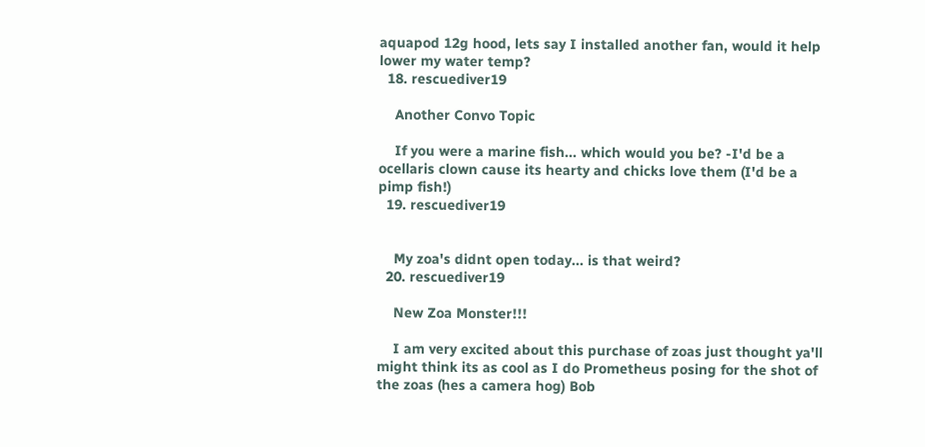aquapod 12g hood, lets say I installed another fan, would it help lower my water temp?
  18. rescuediver19

    Another Convo Topic

    If you were a marine fish... which would you be? -I'd be a ocellaris clown cause its hearty and chicks love them (I'd be a pimp fish!)
  19. rescuediver19


    My zoa's didnt open today... is that weird?
  20. rescuediver19

    New Zoa Monster!!!

    I am very excited about this purchase of zoas just thought ya'll might think its as cool as I do Prometheus posing for the shot of the zoas (hes a camera hog) Bob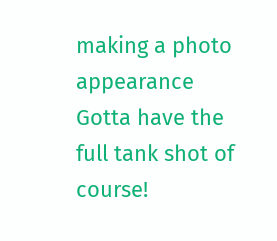making a photo appearance Gotta have the full tank shot of course!